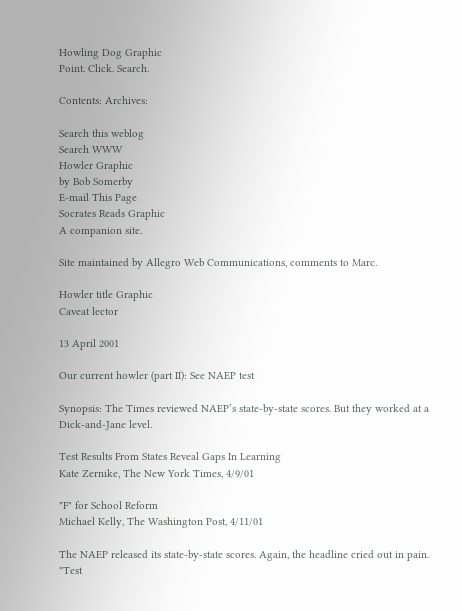Howling Dog Graphic
Point. Click. Search.

Contents: Archives:

Search this weblog
Search WWW
Howler Graphic
by Bob Somerby
E-mail This Page
Socrates Reads Graphic
A companion site.

Site maintained by Allegro Web Communications, comments to Marc.

Howler title Graphic
Caveat lector

13 April 2001

Our current howler (part II): See NAEP test

Synopsis: The Times reviewed NAEP’s state-by-state scores. But they worked at a Dick-and-Jane level.

Test Results From States Reveal Gaps In Learning
Kate Zernike, The New York Times, 4/9/01

"F" for School Reform
Michael Kelly, The Washington Post, 4/11/01

The NAEP released its state-by-state scores. Again, the headline cried out in pain. "Test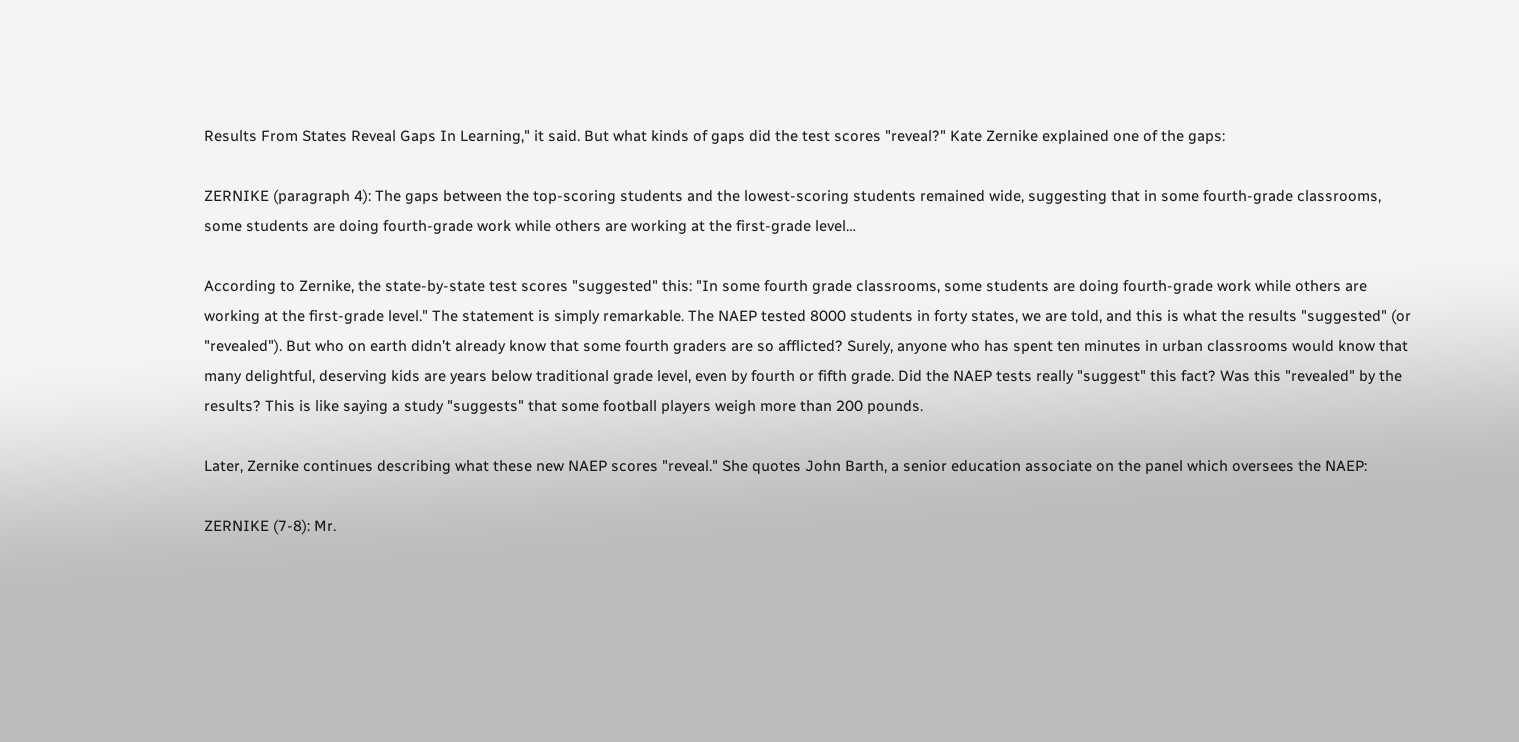Results From States Reveal Gaps In Learning," it said. But what kinds of gaps did the test scores "reveal?" Kate Zernike explained one of the gaps:

ZERNIKE (paragraph 4): The gaps between the top-scoring students and the lowest-scoring students remained wide, suggesting that in some fourth-grade classrooms, some students are doing fourth-grade work while others are working at the first-grade level…

According to Zernike, the state-by-state test scores "suggested" this: "In some fourth grade classrooms, some students are doing fourth-grade work while others are working at the first-grade level." The statement is simply remarkable. The NAEP tested 8000 students in forty states, we are told, and this is what the results "suggested" (or "revealed"). But who on earth didn’t already know that some fourth graders are so afflicted? Surely, anyone who has spent ten minutes in urban classrooms would know that many delightful, deserving kids are years below traditional grade level, even by fourth or fifth grade. Did the NAEP tests really "suggest" this fact? Was this "revealed" by the results? This is like saying a study "suggests" that some football players weigh more than 200 pounds.

Later, Zernike continues describing what these new NAEP scores "reveal." She quotes John Barth, a senior education associate on the panel which oversees the NAEP:

ZERNIKE (7-8): Mr.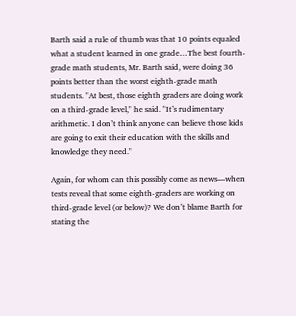Barth said a rule of thumb was that 10 points equaled what a student learned in one grade…The best fourth-grade math students, Mr. Barth said, were doing 36 points better than the worst eighth-grade math students. "At best, those eighth graders are doing work on a third-grade level," he said. "It’s rudimentary arithmetic. I don’t think anyone can believe those kids are going to exit their education with the skills and knowledge they need."

Again, for whom can this possibly come as news—when tests reveal that some eighth-graders are working on third-grade level (or below)? We don’t blame Barth for stating the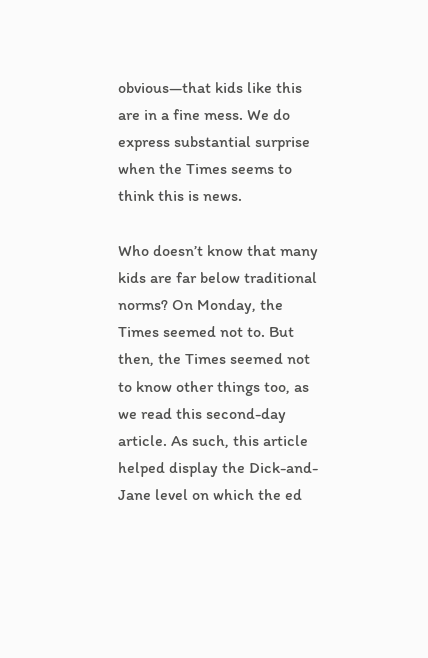obvious—that kids like this are in a fine mess. We do express substantial surprise when the Times seems to think this is news.

Who doesn’t know that many kids are far below traditional norms? On Monday, the Times seemed not to. But then, the Times seemed not to know other things too, as we read this second-day article. As such, this article helped display the Dick-and-Jane level on which the ed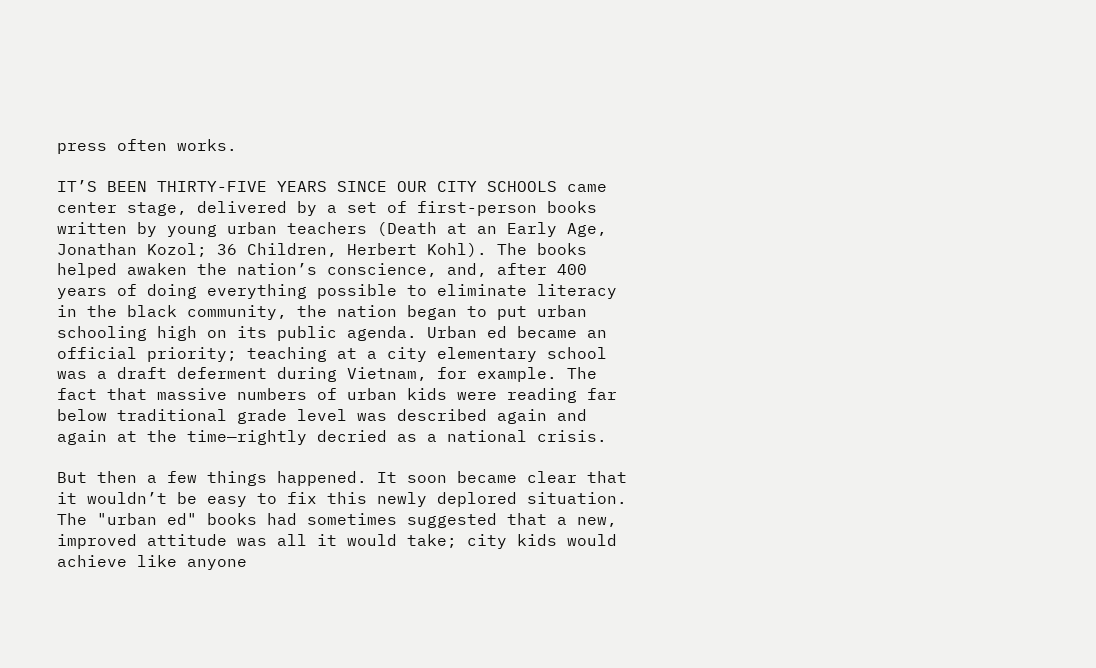press often works.

IT’S BEEN THIRTY-FIVE YEARS SINCE OUR CITY SCHOOLS came center stage, delivered by a set of first-person books written by young urban teachers (Death at an Early Age, Jonathan Kozol; 36 Children, Herbert Kohl). The books helped awaken the nation’s conscience, and, after 400 years of doing everything possible to eliminate literacy in the black community, the nation began to put urban schooling high on its public agenda. Urban ed became an official priority; teaching at a city elementary school was a draft deferment during Vietnam, for example. The fact that massive numbers of urban kids were reading far below traditional grade level was described again and again at the time—rightly decried as a national crisis.

But then a few things happened. It soon became clear that it wouldn’t be easy to fix this newly deplored situation. The "urban ed" books had sometimes suggested that a new, improved attitude was all it would take; city kids would achieve like anyone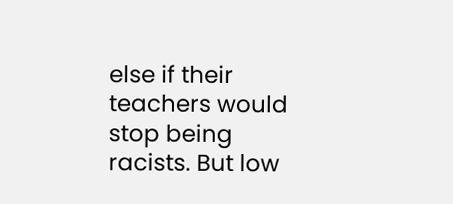else if their teachers would stop being racists. But low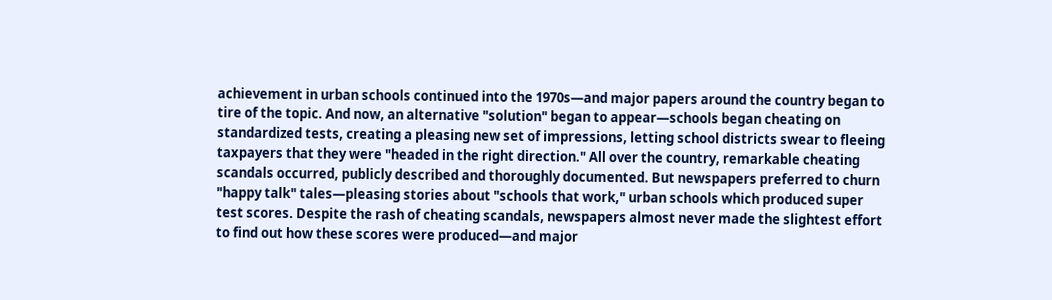achievement in urban schools continued into the 1970s—and major papers around the country began to tire of the topic. And now, an alternative "solution" began to appear—schools began cheating on standardized tests, creating a pleasing new set of impressions, letting school districts swear to fleeing taxpayers that they were "headed in the right direction." All over the country, remarkable cheating scandals occurred, publicly described and thoroughly documented. But newspapers preferred to churn "happy talk" tales—pleasing stories about "schools that work," urban schools which produced super test scores. Despite the rash of cheating scandals, newspapers almost never made the slightest effort to find out how these scores were produced—and major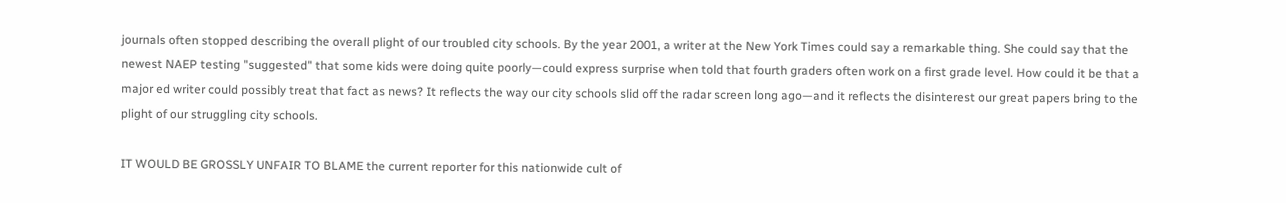journals often stopped describing the overall plight of our troubled city schools. By the year 2001, a writer at the New York Times could say a remarkable thing. She could say that the newest NAEP testing "suggested" that some kids were doing quite poorly—could express surprise when told that fourth graders often work on a first grade level. How could it be that a major ed writer could possibly treat that fact as news? It reflects the way our city schools slid off the radar screen long ago—and it reflects the disinterest our great papers bring to the plight of our struggling city schools.

IT WOULD BE GROSSLY UNFAIR TO BLAME the current reporter for this nationwide cult of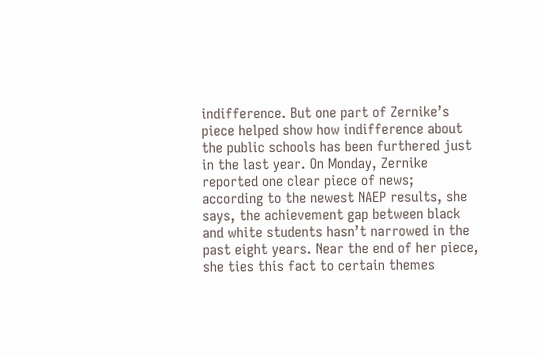indifference. But one part of Zernike’s piece helped show how indifference about the public schools has been furthered just in the last year. On Monday, Zernike reported one clear piece of news; according to the newest NAEP results, she says, the achievement gap between black and white students hasn’t narrowed in the past eight years. Near the end of her piece, she ties this fact to certain themes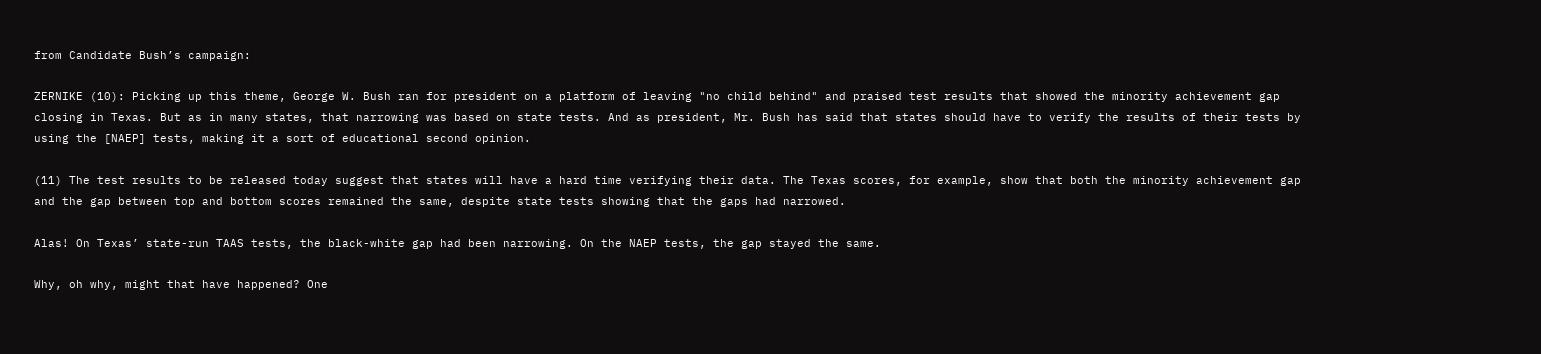from Candidate Bush’s campaign:

ZERNIKE (10): Picking up this theme, George W. Bush ran for president on a platform of leaving "no child behind" and praised test results that showed the minority achievement gap closing in Texas. But as in many states, that narrowing was based on state tests. And as president, Mr. Bush has said that states should have to verify the results of their tests by using the [NAEP] tests, making it a sort of educational second opinion.

(11) The test results to be released today suggest that states will have a hard time verifying their data. The Texas scores, for example, show that both the minority achievement gap and the gap between top and bottom scores remained the same, despite state tests showing that the gaps had narrowed.

Alas! On Texas’ state-run TAAS tests, the black-white gap had been narrowing. On the NAEP tests, the gap stayed the same.

Why, oh why, might that have happened? One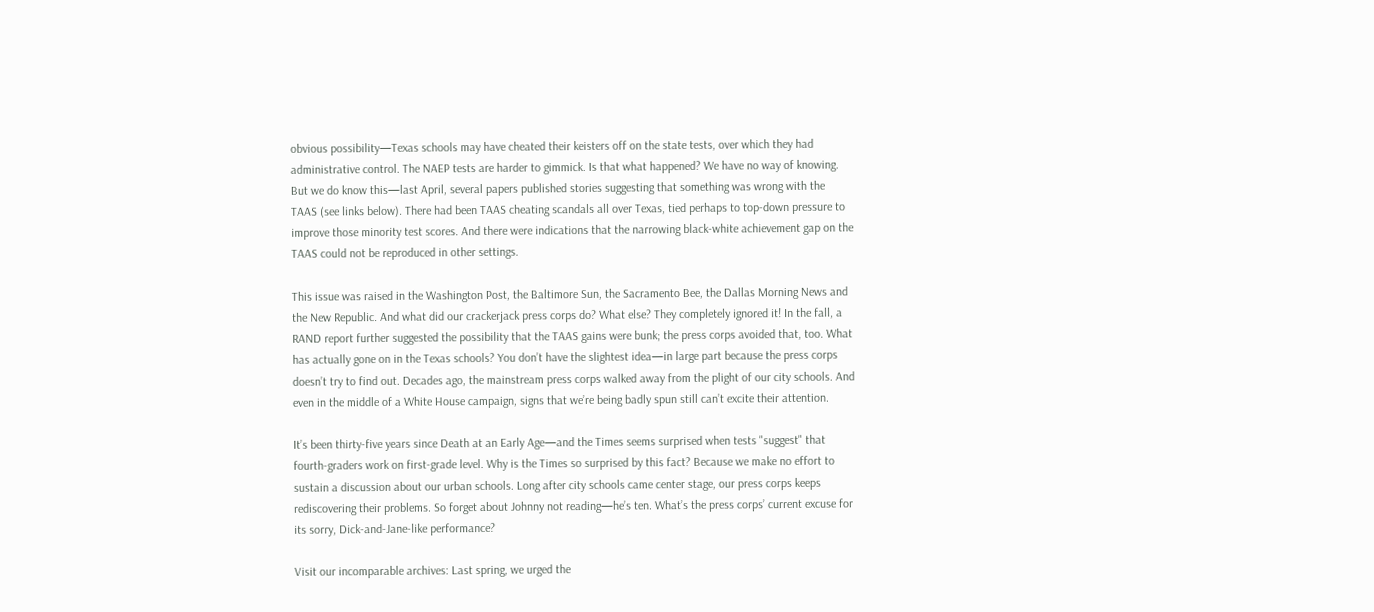obvious possibility—Texas schools may have cheated their keisters off on the state tests, over which they had administrative control. The NAEP tests are harder to gimmick. Is that what happened? We have no way of knowing. But we do know this—last April, several papers published stories suggesting that something was wrong with the TAAS (see links below). There had been TAAS cheating scandals all over Texas, tied perhaps to top-down pressure to improve those minority test scores. And there were indications that the narrowing black-white achievement gap on the TAAS could not be reproduced in other settings.

This issue was raised in the Washington Post, the Baltimore Sun, the Sacramento Bee, the Dallas Morning News and the New Republic. And what did our crackerjack press corps do? What else? They completely ignored it! In the fall, a RAND report further suggested the possibility that the TAAS gains were bunk; the press corps avoided that, too. What has actually gone on in the Texas schools? You don’t have the slightest idea—in large part because the press corps doesn’t try to find out. Decades ago, the mainstream press corps walked away from the plight of our city schools. And even in the middle of a White House campaign, signs that we’re being badly spun still can’t excite their attention.

It’s been thirty-five years since Death at an Early Age—and the Times seems surprised when tests "suggest" that fourth-graders work on first-grade level. Why is the Times so surprised by this fact? Because we make no effort to sustain a discussion about our urban schools. Long after city schools came center stage, our press corps keeps rediscovering their problems. So forget about Johnny not reading—he’s ten. What’s the press corps’ current excuse for its sorry, Dick-and-Jane-like performance?

Visit our incomparable archives: Last spring, we urged the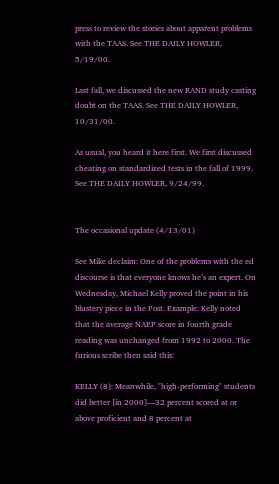press to review the stories about apparent problems with the TAAS. See THE DAILY HOWLER, 5/19/00.

Last fall, we discussed the new RAND study casting doubt on the TAAS. See THE DAILY HOWLER, 10/31/00.

As usual, you heard it here first. We first discussed cheating on standardized tests in the fall of 1999. See THE DAILY HOWLER, 9/24/99.


The occasional update (4/13/01)

See Mike declaim: One of the problems with the ed discourse is that everyone knows he’s an expert. On Wednesday, Michael Kelly proved the point in his blustery piece in the Post. Example: Kelly noted that the average NAEP score in fourth grade reading was unchanged from 1992 to 2000. The furious scribe then said this:

KELLY (8): Meanwhile, "high-performing" students did better [in 2000]—32 percent scored at or above proficient and 8 percent at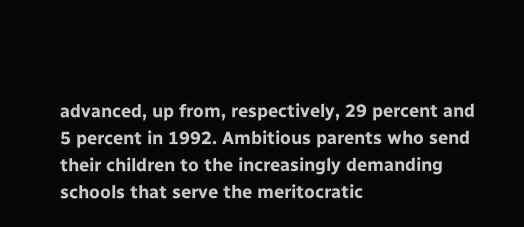advanced, up from, respectively, 29 percent and 5 percent in 1992. Ambitious parents who send their children to the increasingly demanding schools that serve the meritocratic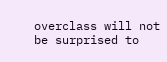overclass will not be surprised to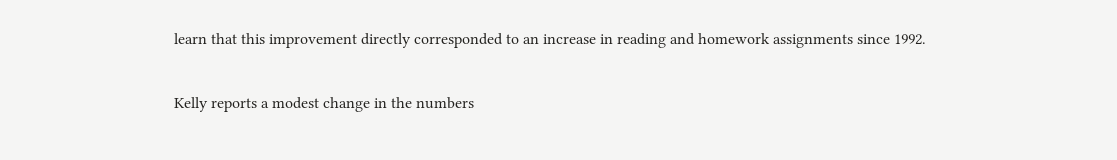learn that this improvement directly corresponded to an increase in reading and homework assignments since 1992.

Kelly reports a modest change in the numbers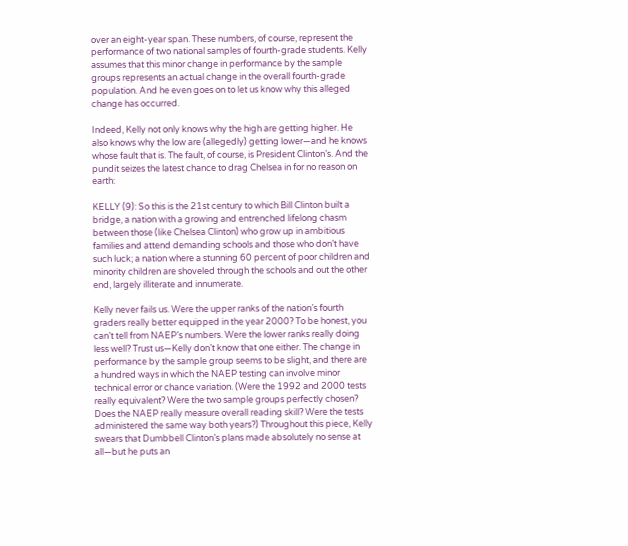over an eight-year span. These numbers, of course, represent the performance of two national samples of fourth-grade students. Kelly assumes that this minor change in performance by the sample groups represents an actual change in the overall fourth-grade population. And he even goes on to let us know why this alleged change has occurred.

Indeed, Kelly not only knows why the high are getting higher. He also knows why the low are (allegedly) getting lower—and he knows whose fault that is. The fault, of course, is President Clinton’s. And the pundit seizes the latest chance to drag Chelsea in for no reason on earth:

KELLY (9): So this is the 21st century to which Bill Clinton built a bridge, a nation with a growing and entrenched lifelong chasm between those (like Chelsea Clinton) who grow up in ambitious families and attend demanding schools and those who don’t have such luck; a nation where a stunning 60 percent of poor children and minority children are shoveled through the schools and out the other end, largely illiterate and innumerate.

Kelly never fails us. Were the upper ranks of the nation’s fourth graders really better equipped in the year 2000? To be honest, you can’t tell from NAEP’s numbers. Were the lower ranks really doing less well? Trust us—Kelly don’t know that one either. The change in performance by the sample group seems to be slight, and there are a hundred ways in which the NAEP testing can involve minor technical error or chance variation. (Were the 1992 and 2000 tests really equivalent? Were the two sample groups perfectly chosen? Does the NAEP really measure overall reading skill? Were the tests administered the same way both years?) Throughout this piece, Kelly swears that Dumbbell Clinton’s plans made absolutely no sense at all—but he puts an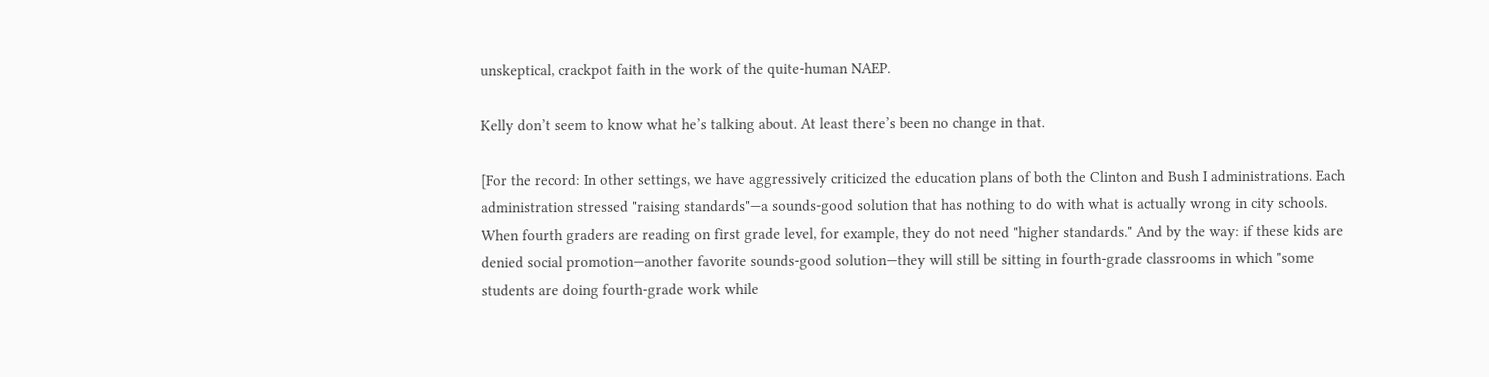unskeptical, crackpot faith in the work of the quite-human NAEP.

Kelly don’t seem to know what he’s talking about. At least there’s been no change in that.

[For the record: In other settings, we have aggressively criticized the education plans of both the Clinton and Bush I administrations. Each administration stressed "raising standards"—a sounds-good solution that has nothing to do with what is actually wrong in city schools. When fourth graders are reading on first grade level, for example, they do not need "higher standards." And by the way: if these kids are denied social promotion—another favorite sounds-good solution—they will still be sitting in fourth-grade classrooms in which "some students are doing fourth-grade work while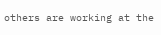others are working at the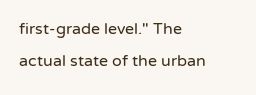first-grade level." The actual state of the urban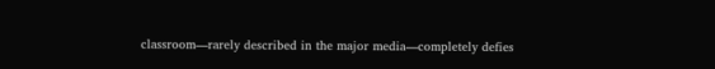classroom—rarely described in the major media—completely defies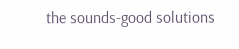the sounds-good solutions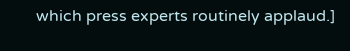which press experts routinely applaud.]